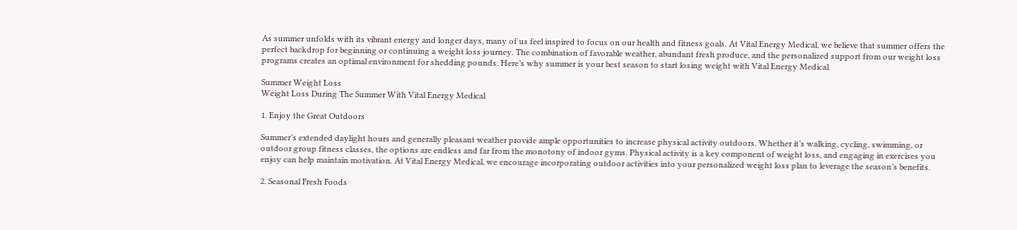As summer unfolds with its vibrant energy and longer days, many of us feel inspired to focus on our health and fitness goals. At Vital Energy Medical, we believe that summer offers the perfect backdrop for beginning or continuing a weight loss journey. The combination of favorable weather, abundant fresh produce, and the personalized support from our weight loss programs creates an optimal environment for shedding pounds. Here’s why summer is your best season to start losing weight with Vital Energy Medical.

Summer Weight Loss
Weight Loss During The Summer With Vital Energy Medical

1. Enjoy the Great Outdoors

Summer’s extended daylight hours and generally pleasant weather provide ample opportunities to increase physical activity outdoors. Whether it’s walking, cycling, swimming, or outdoor group fitness classes, the options are endless and far from the monotony of indoor gyms. Physical activity is a key component of weight loss, and engaging in exercises you enjoy can help maintain motivation. At Vital Energy Medical, we encourage incorporating outdoor activities into your personalized weight loss plan to leverage the season’s benefits.

2. Seasonal Fresh Foods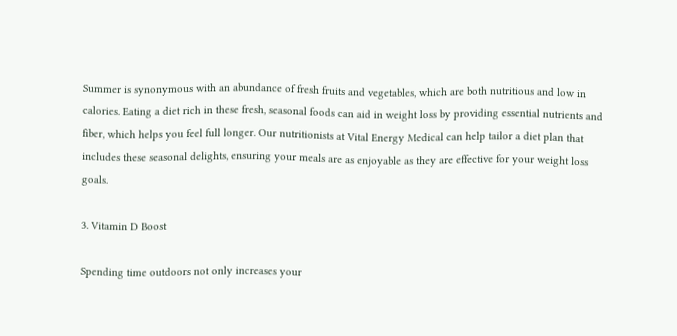Summer is synonymous with an abundance of fresh fruits and vegetables, which are both nutritious and low in calories. Eating a diet rich in these fresh, seasonal foods can aid in weight loss by providing essential nutrients and fiber, which helps you feel full longer. Our nutritionists at Vital Energy Medical can help tailor a diet plan that includes these seasonal delights, ensuring your meals are as enjoyable as they are effective for your weight loss goals.

3. Vitamin D Boost

Spending time outdoors not only increases your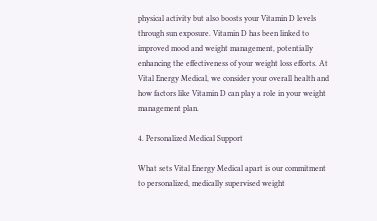physical activity but also boosts your Vitamin D levels through sun exposure. Vitamin D has been linked to improved mood and weight management, potentially enhancing the effectiveness of your weight loss efforts. At Vital Energy Medical, we consider your overall health and how factors like Vitamin D can play a role in your weight management plan.

4. Personalized Medical Support

What sets Vital Energy Medical apart is our commitment to personalized, medically supervised weight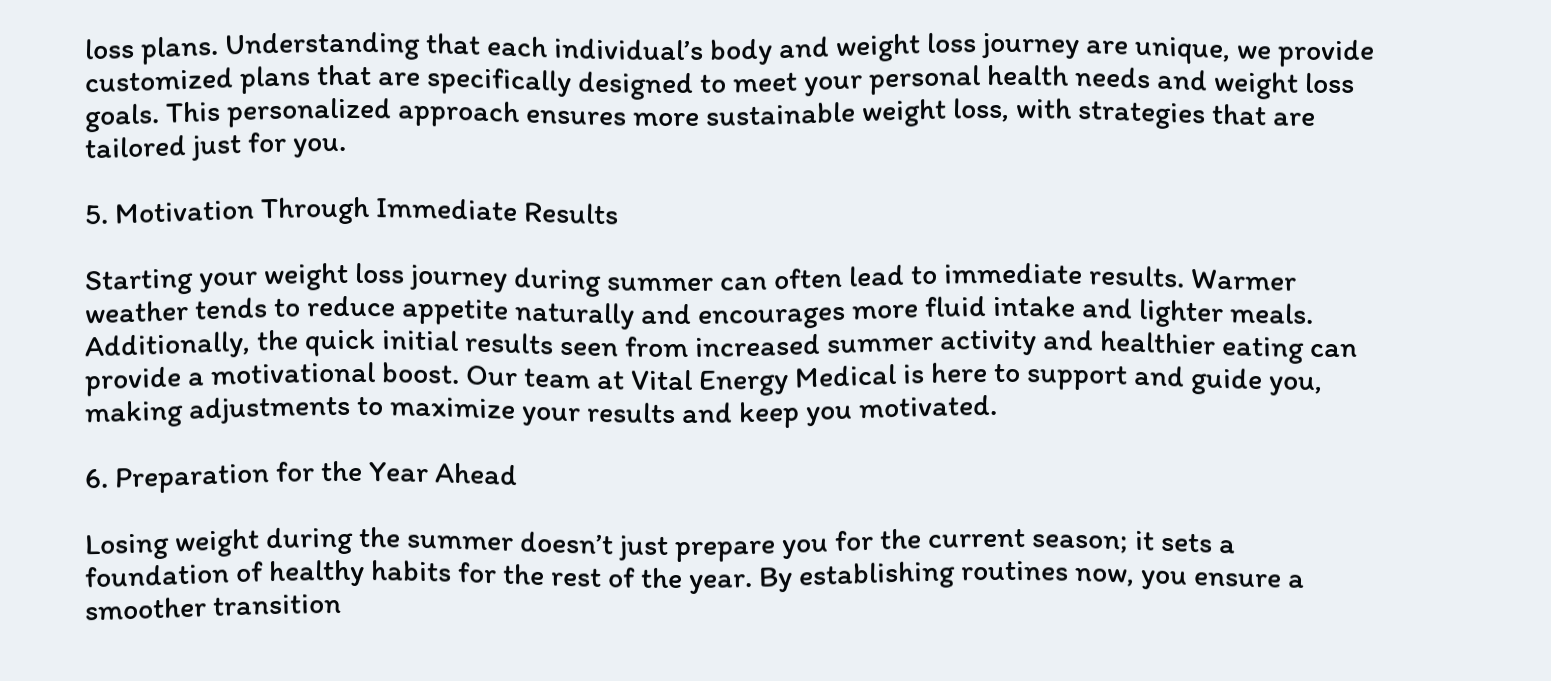loss plans. Understanding that each individual’s body and weight loss journey are unique, we provide customized plans that are specifically designed to meet your personal health needs and weight loss goals. This personalized approach ensures more sustainable weight loss, with strategies that are tailored just for you.

5. Motivation Through Immediate Results

Starting your weight loss journey during summer can often lead to immediate results. Warmer weather tends to reduce appetite naturally and encourages more fluid intake and lighter meals. Additionally, the quick initial results seen from increased summer activity and healthier eating can provide a motivational boost. Our team at Vital Energy Medical is here to support and guide you, making adjustments to maximize your results and keep you motivated.

6. Preparation for the Year Ahead

Losing weight during the summer doesn’t just prepare you for the current season; it sets a foundation of healthy habits for the rest of the year. By establishing routines now, you ensure a smoother transition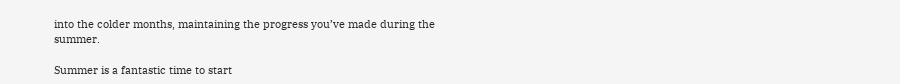into the colder months, maintaining the progress you’ve made during the summer.

Summer is a fantastic time to start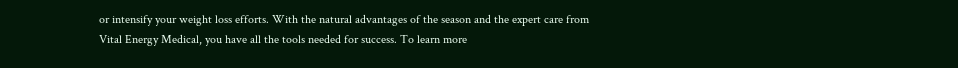or intensify your weight loss efforts. With the natural advantages of the season and the expert care from Vital Energy Medical, you have all the tools needed for success. To learn more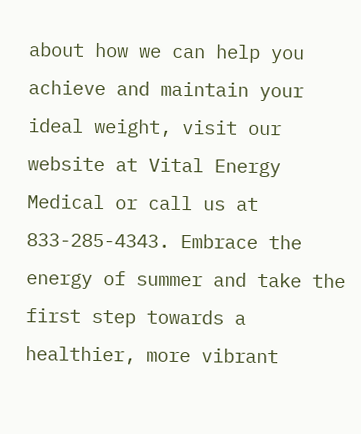about how we can help you achieve and maintain your ideal weight, visit our website at Vital Energy Medical or call us at 833-285-4343. Embrace the energy of summer and take the first step towards a healthier, more vibrant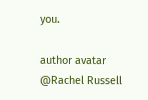you.

author avatar
@Rachel Russell